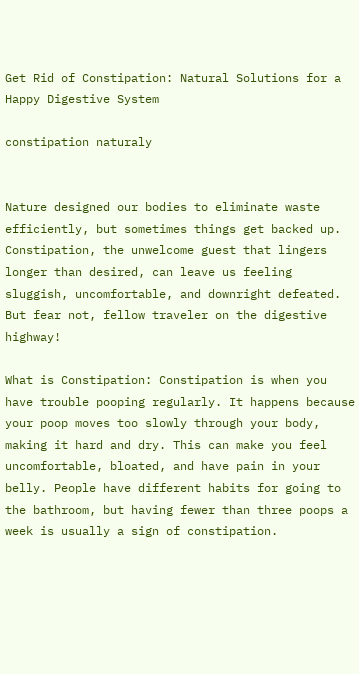Get Rid of Constipation: Natural Solutions for a Happy Digestive System

constipation naturaly


Nature designed our bodies to eliminate waste efficiently, but sometimes things get backed up. Constipation, the unwelcome guest that lingers longer than desired, can leave us feeling sluggish, uncomfortable, and downright defeated. But fear not, fellow traveler on the digestive highway!

What is Constipation: Constipation is when you have trouble pooping regularly. It happens because your poop moves too slowly through your body, making it hard and dry. This can make you feel uncomfortable, bloated, and have pain in your belly. People have different habits for going to the bathroom, but having fewer than three poops a week is usually a sign of constipation.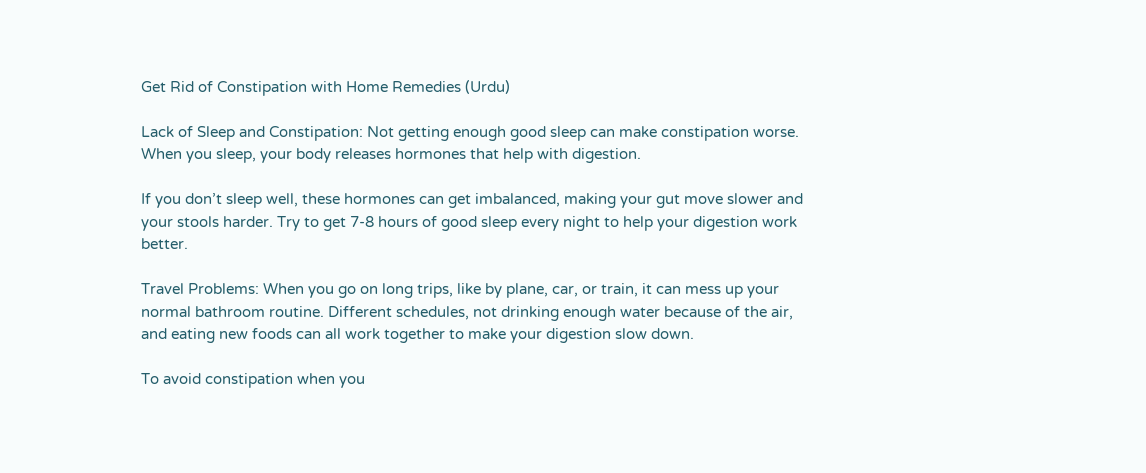Get Rid of Constipation with Home Remedies (Urdu)

Lack of Sleep and Constipation: Not getting enough good sleep can make constipation worse. When you sleep, your body releases hormones that help with digestion.

If you don’t sleep well, these hormones can get imbalanced, making your gut move slower and your stools harder. Try to get 7-8 hours of good sleep every night to help your digestion work better.

Travel Problems: When you go on long trips, like by plane, car, or train, it can mess up your normal bathroom routine. Different schedules, not drinking enough water because of the air, and eating new foods can all work together to make your digestion slow down.

To avoid constipation when you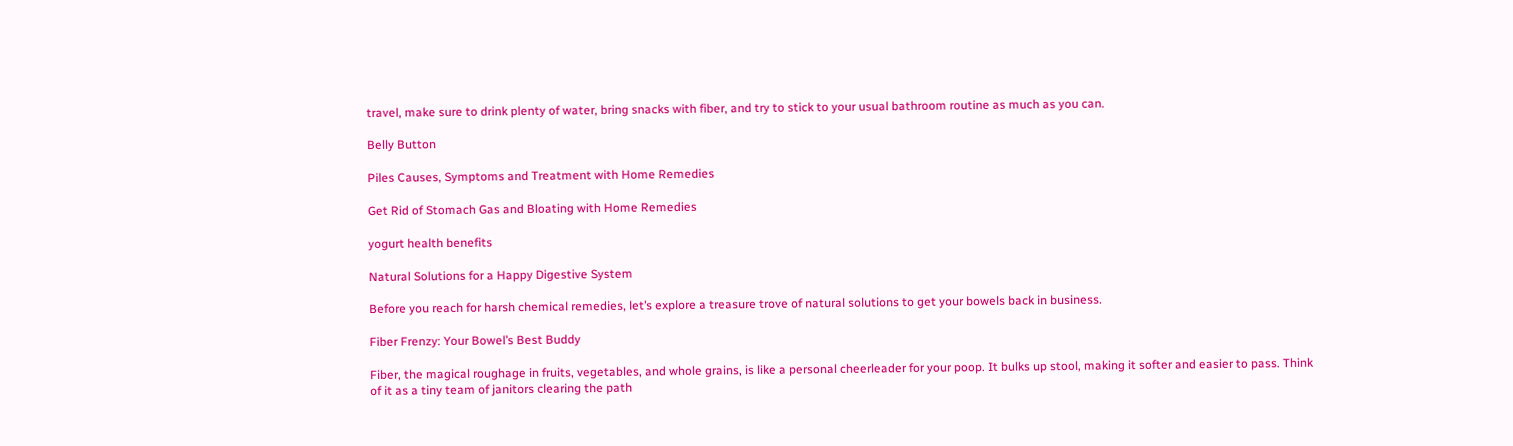travel, make sure to drink plenty of water, bring snacks with fiber, and try to stick to your usual bathroom routine as much as you can.

Belly Button

Piles Causes, Symptoms and Treatment with Home Remedies

Get Rid of Stomach Gas and Bloating with Home Remedies

yogurt health benefits

Natural Solutions for a Happy Digestive System

Before you reach for harsh chemical remedies, let’s explore a treasure trove of natural solutions to get your bowels back in business.

Fiber Frenzy: Your Bowel’s Best Buddy

Fiber, the magical roughage in fruits, vegetables, and whole grains, is like a personal cheerleader for your poop. It bulks up stool, making it softer and easier to pass. Think of it as a tiny team of janitors clearing the path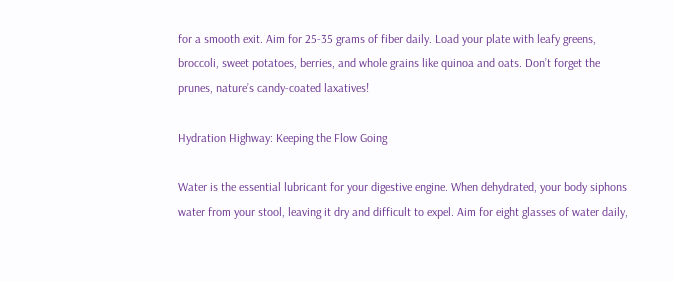for a smooth exit. Aim for 25-35 grams of fiber daily. Load your plate with leafy greens, broccoli, sweet potatoes, berries, and whole grains like quinoa and oats. Don’t forget the prunes, nature’s candy-coated laxatives!

Hydration Highway: Keeping the Flow Going

Water is the essential lubricant for your digestive engine. When dehydrated, your body siphons water from your stool, leaving it dry and difficult to expel. Aim for eight glasses of water daily,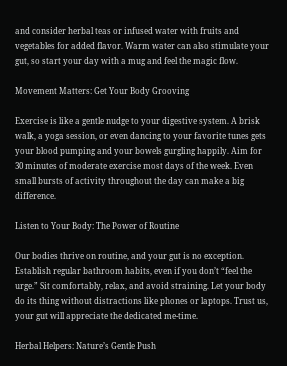and consider herbal teas or infused water with fruits and vegetables for added flavor. Warm water can also stimulate your gut, so start your day with a mug and feel the magic flow.

Movement Matters: Get Your Body Grooving

Exercise is like a gentle nudge to your digestive system. A brisk walk, a yoga session, or even dancing to your favorite tunes gets your blood pumping and your bowels gurgling happily. Aim for 30 minutes of moderate exercise most days of the week. Even small bursts of activity throughout the day can make a big difference.

Listen to Your Body: The Power of Routine

Our bodies thrive on routine, and your gut is no exception. Establish regular bathroom habits, even if you don’t “feel the urge.” Sit comfortably, relax, and avoid straining. Let your body do its thing without distractions like phones or laptops. Trust us, your gut will appreciate the dedicated me-time.

Herbal Helpers: Nature’s Gentle Push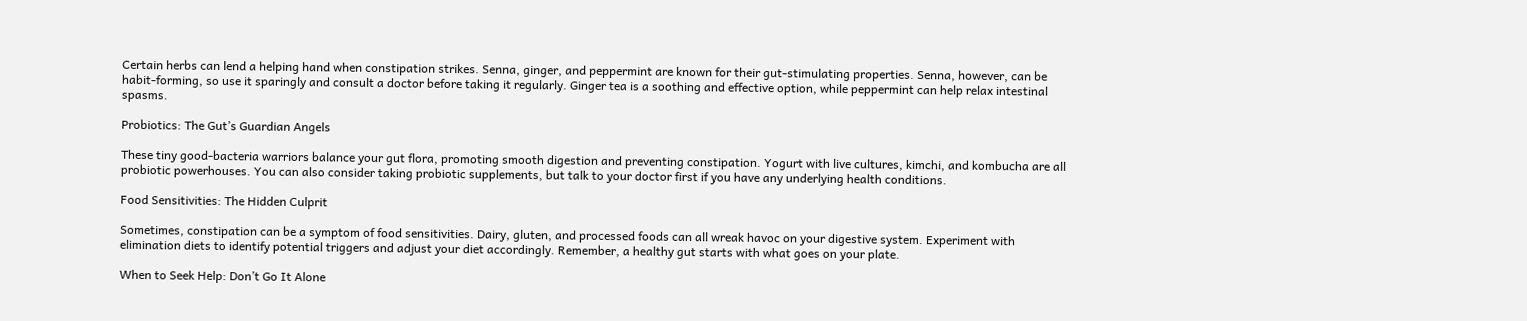Certain herbs can lend a helping hand when constipation strikes. Senna, ginger, and peppermint are known for their gut-stimulating properties. Senna, however, can be habit-forming, so use it sparingly and consult a doctor before taking it regularly. Ginger tea is a soothing and effective option, while peppermint can help relax intestinal spasms.

Probiotics: The Gut’s Guardian Angels

These tiny good-bacteria warriors balance your gut flora, promoting smooth digestion and preventing constipation. Yogurt with live cultures, kimchi, and kombucha are all probiotic powerhouses. You can also consider taking probiotic supplements, but talk to your doctor first if you have any underlying health conditions.

Food Sensitivities: The Hidden Culprit

Sometimes, constipation can be a symptom of food sensitivities. Dairy, gluten, and processed foods can all wreak havoc on your digestive system. Experiment with elimination diets to identify potential triggers and adjust your diet accordingly. Remember, a healthy gut starts with what goes on your plate.

When to Seek Help: Don’t Go It Alone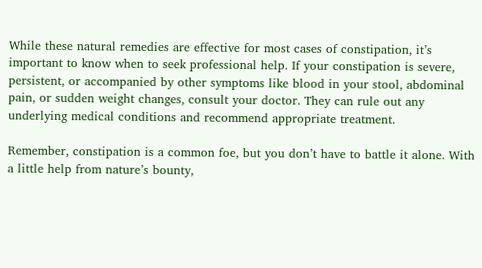While these natural remedies are effective for most cases of constipation, it’s important to know when to seek professional help. If your constipation is severe, persistent, or accompanied by other symptoms like blood in your stool, abdominal pain, or sudden weight changes, consult your doctor. They can rule out any underlying medical conditions and recommend appropriate treatment.

Remember, constipation is a common foe, but you don’t have to battle it alone. With a little help from nature’s bounty,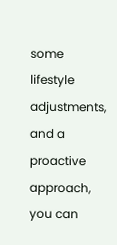some lifestyle adjustments, and a proactive approach, you can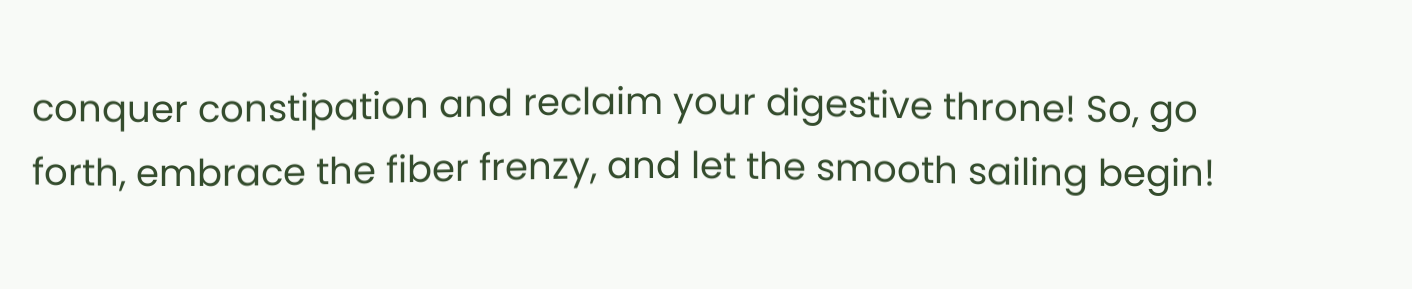conquer constipation and reclaim your digestive throne! So, go forth, embrace the fiber frenzy, and let the smooth sailing begin!